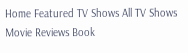Home Featured TV Shows All TV Shows Movie Reviews Book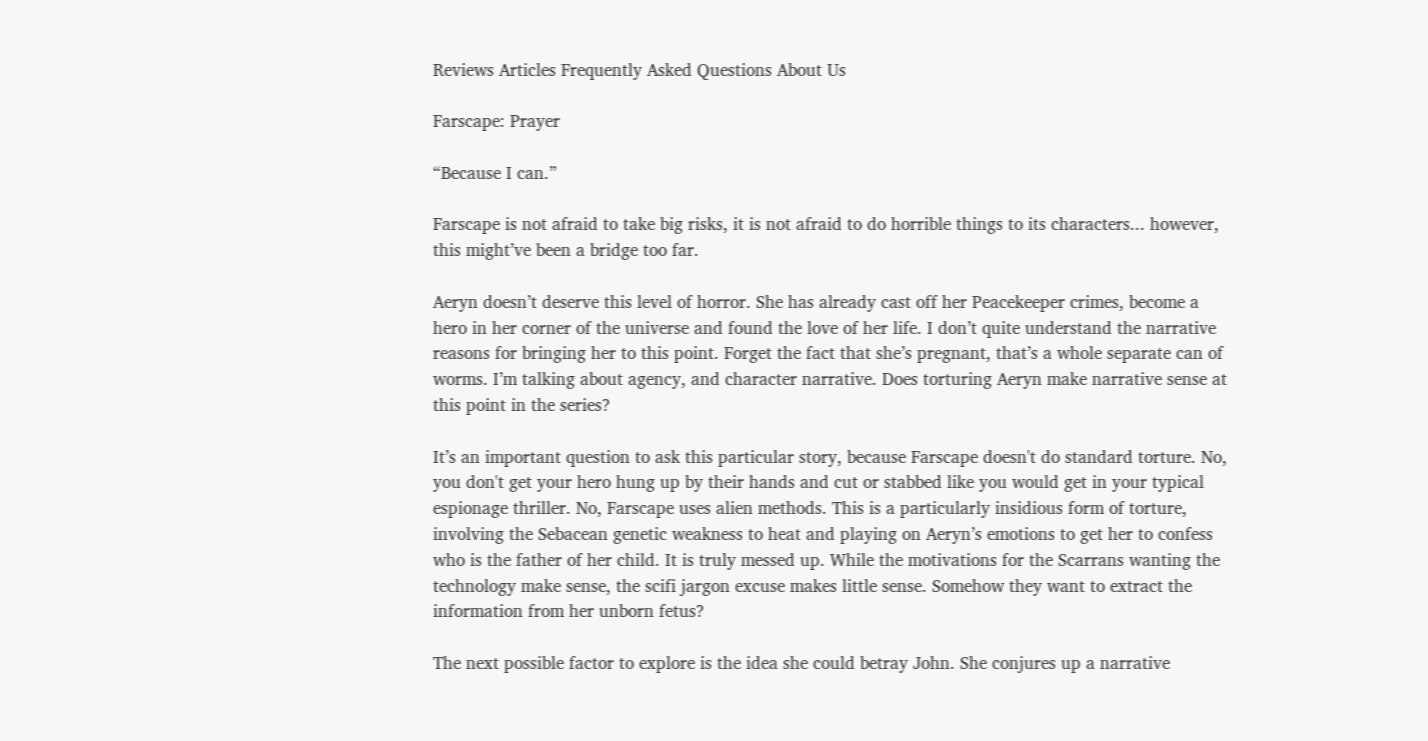Reviews Articles Frequently Asked Questions About Us

Farscape: Prayer

“Because I can.”

Farscape is not afraid to take big risks, it is not afraid to do horrible things to its characters... however, this might’ve been a bridge too far.

Aeryn doesn’t deserve this level of horror. She has already cast off her Peacekeeper crimes, become a hero in her corner of the universe and found the love of her life. I don’t quite understand the narrative reasons for bringing her to this point. Forget the fact that she’s pregnant, that’s a whole separate can of worms. I’m talking about agency, and character narrative. Does torturing Aeryn make narrative sense at this point in the series?

It’s an important question to ask this particular story, because Farscape doesn't do standard torture. No, you don't get your hero hung up by their hands and cut or stabbed like you would get in your typical espionage thriller. No, Farscape uses alien methods. This is a particularly insidious form of torture, involving the Sebacean genetic weakness to heat and playing on Aeryn’s emotions to get her to confess who is the father of her child. It is truly messed up. While the motivations for the Scarrans wanting the technology make sense, the scifi jargon excuse makes little sense. Somehow they want to extract the information from her unborn fetus?

The next possible factor to explore is the idea she could betray John. She conjures up a narrative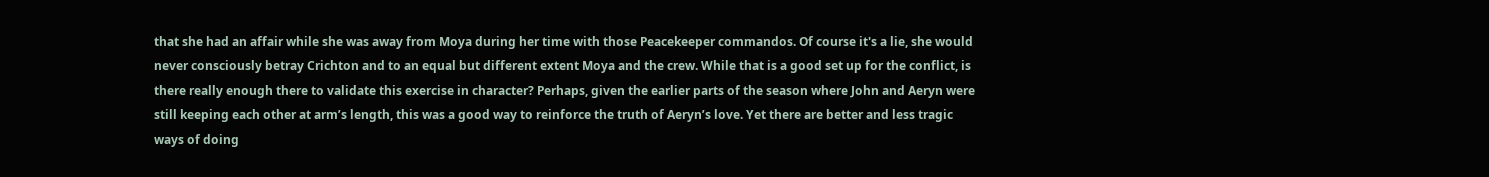that she had an affair while she was away from Moya during her time with those Peacekeeper commandos. Of course it's a lie, she would never consciously betray Crichton and to an equal but different extent Moya and the crew. While that is a good set up for the conflict, is there really enough there to validate this exercise in character? Perhaps, given the earlier parts of the season where John and Aeryn were still keeping each other at arm’s length, this was a good way to reinforce the truth of Aeryn’s love. Yet there are better and less tragic ways of doing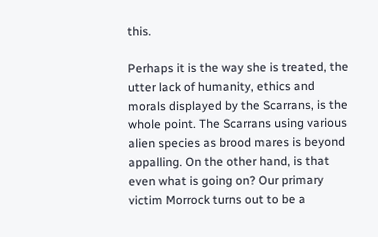this.

Perhaps it is the way she is treated, the utter lack of humanity, ethics and morals displayed by the Scarrans, is the whole point. The Scarrans using various alien species as brood mares is beyond appalling. On the other hand, is that even what is going on? Our primary victim Morrock turns out to be a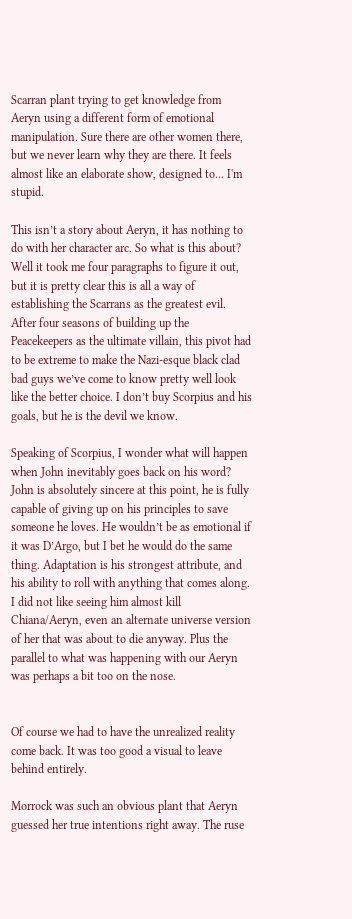Scarran plant trying to get knowledge from Aeryn using a different form of emotional manipulation. Sure there are other women there, but we never learn why they are there. It feels almost like an elaborate show, designed to... I'm stupid.

This isn’t a story about Aeryn, it has nothing to do with her character arc. So what is this about? Well it took me four paragraphs to figure it out, but it is pretty clear this is all a way of establishing the Scarrans as the greatest evil. After four seasons of building up the Peacekeepers as the ultimate villain, this pivot had to be extreme to make the Nazi-esque black clad bad guys we’ve come to know pretty well look like the better choice. I don’t buy Scorpius and his goals, but he is the devil we know.

Speaking of Scorpius, I wonder what will happen when John inevitably goes back on his word? John is absolutely sincere at this point, he is fully capable of giving up on his principles to save someone he loves. He wouldn’t be as emotional if it was D’Argo, but I bet he would do the same thing. Adaptation is his strongest attribute, and his ability to roll with anything that comes along. I did not like seeing him almost kill Chiana/Aeryn, even an alternate universe version of her that was about to die anyway. Plus the parallel to what was happening with our Aeryn was perhaps a bit too on the nose.


Of course we had to have the unrealized reality come back. It was too good a visual to leave behind entirely.

Morrock was such an obvious plant that Aeryn guessed her true intentions right away. The ruse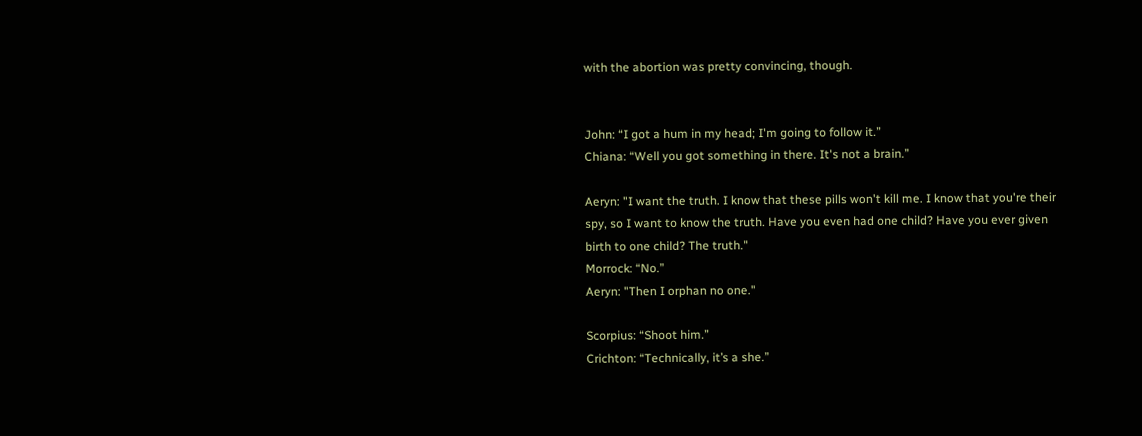with the abortion was pretty convincing, though.


John: “I got a hum in my head; I'm going to follow it.”
Chiana: “Well you got something in there. It's not a brain.”

Aeryn: "I want the truth. I know that these pills won't kill me. I know that you're their spy, so I want to know the truth. Have you even had one child? Have you ever given birth to one child? The truth."
Morrock: “No.”
Aeryn: "Then I orphan no one."

Scorpius: “Shoot him.”
Crichton: “Technically, it’s a she.”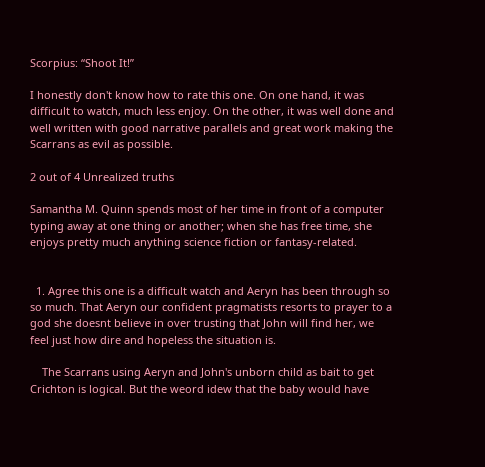Scorpius: “Shoot It!”

I honestly don't know how to rate this one. On one hand, it was difficult to watch, much less enjoy. On the other, it was well done and well written with good narrative parallels and great work making the Scarrans as evil as possible.

2 out of 4 Unrealized truths

Samantha M. Quinn spends most of her time in front of a computer typing away at one thing or another; when she has free time, she enjoys pretty much anything science fiction or fantasy-related.


  1. Agree this one is a difficult watch and Aeryn has been through so so much. That Aeryn our confident pragmatists resorts to prayer to a god she doesnt believe in over trusting that John will find her, we feel just how dire and hopeless the situation is.

    The Scarrans using Aeryn and John's unborn child as bait to get Crichton is logical. But the weord idew that the baby would have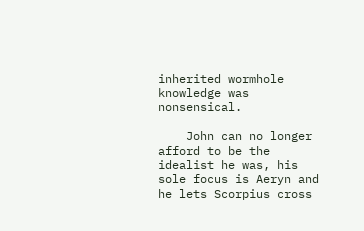inherited wormhole knowledge was nonsensical.

    John can no longer afford to be the idealist he was, his sole focus is Aeryn and he lets Scorpius cross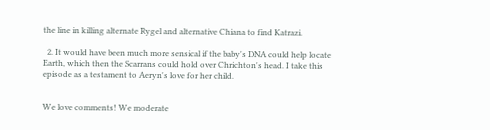the line in killing alternate Rygel and alternative Chiana to find Katrazi.

  2. It would have been much more sensical if the baby's DNA could help locate Earth, which then the Scarrans could hold over Chrichton's head. I take this episode as a testament to Aeryn's love for her child.


We love comments! We moderate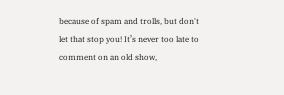because of spam and trolls, but don't let that stop you! It’s never too late to comment on an old show,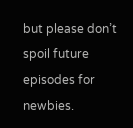but please don’t spoil future episodes for newbies.